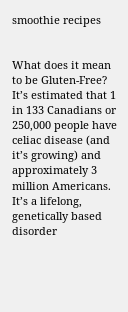smoothie recipes


What does it mean to be Gluten-Free? It’s estimated that 1 in 133 Canadians or 250,000 people have celiac disease (and it’s growing) and approximately 3 million Americans. It’s a lifelong, genetically based disorder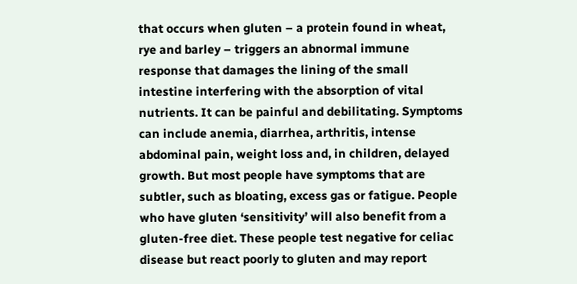that occurs when gluten – a protein found in wheat, rye and barley – triggers an abnormal immune response that damages the lining of the small intestine interfering with the absorption of vital nutrients. It can be painful and debilitating. Symptoms can include anemia, diarrhea, arthritis, intense abdominal pain, weight loss and, in children, delayed growth. But most people have symptoms that are subtler, such as bloating, excess gas or fatigue. People who have gluten ‘sensitivity’ will also benefit from a gluten-free diet. These people test negative for celiac disease but react poorly to gluten and may report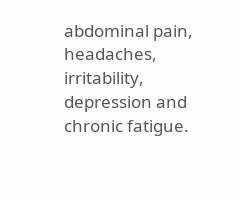abdominal pain, headaches, irritability, depression and chronic fatigue.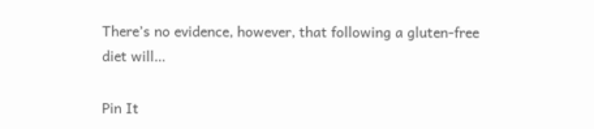There’s no evidence, however, that following a gluten-free diet will…

Pin It